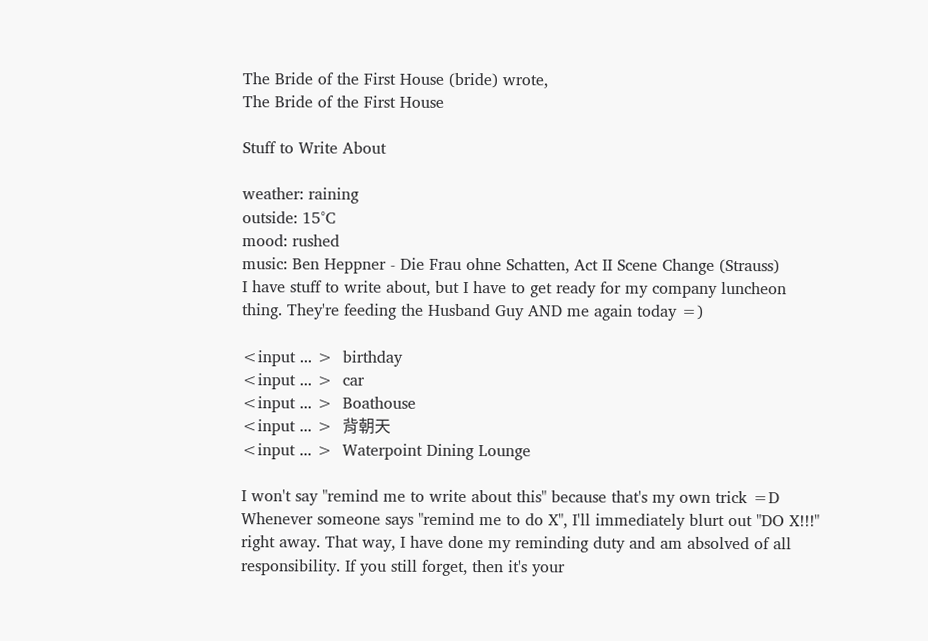The Bride of the First House (bride) wrote,
The Bride of the First House

Stuff to Write About

weather: raining
outside: 15°C
mood: rushed
music: Ben Heppner - Die Frau ohne Schatten, Act II Scene Change (Strauss)
I have stuff to write about, but I have to get ready for my company luncheon thing. They're feeding the Husband Guy AND me again today =)

<input ... >  birthday
<input ... >  car
<input ... >  Boathouse
<input ... >  背朝天
<input ... >  Waterpoint Dining Lounge

I won't say "remind me to write about this" because that's my own trick =D Whenever someone says "remind me to do X", I'll immediately blurt out "DO X!!!" right away. That way, I have done my reminding duty and am absolved of all responsibility. If you still forget, then it's your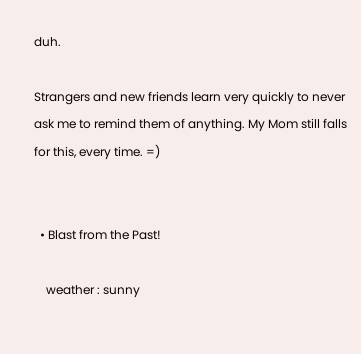duh.

Strangers and new friends learn very quickly to never ask me to remind them of anything. My Mom still falls for this, every time. =)


  • Blast from the Past!

    weather : sunny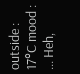outside : 17°C mood : ... Heh,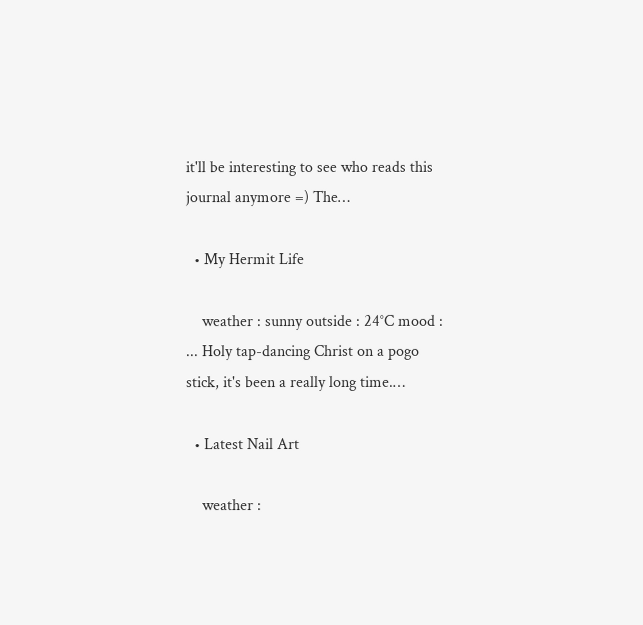it'll be interesting to see who reads this journal anymore =) The…

  • My Hermit Life

    weather : sunny outside : 24°C mood : ... Holy tap-dancing Christ on a pogo stick, it's been a really long time.…

  • Latest Nail Art

    weather :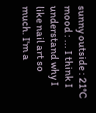sunny outside : 21°C mood : ... I think I understand why I like nail art so much. I'm a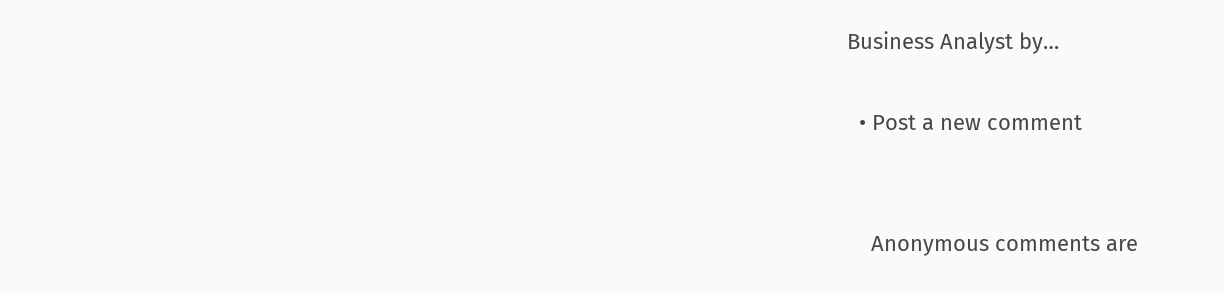Business Analyst by…

  • Post a new comment


    Anonymous comments are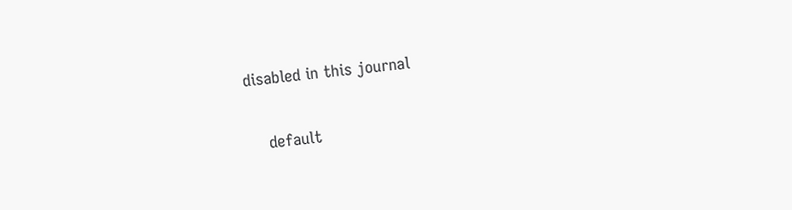disabled in this journal

    default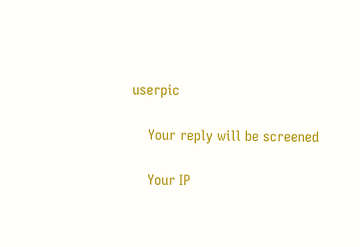userpic

    Your reply will be screened

    Your IP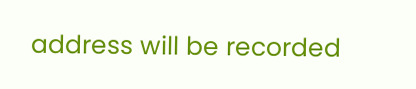address will be recorded